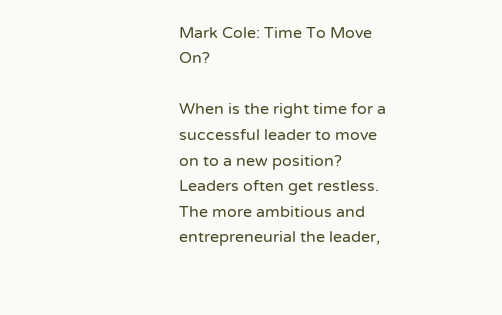Mark Cole: Time To Move On?

When is the right time for a successful leader to move on to a new position? Leaders often get restless. The more ambitious and entrepreneurial the leader,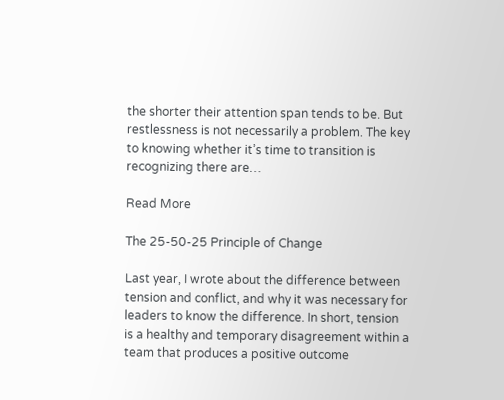the shorter their attention span tends to be. But restlessness is not necessarily a problem. The key to knowing whether it’s time to transition is recognizing there are…

Read More

The 25-50-25 Principle of Change

Last year, I wrote about the difference between tension and conflict, and why it was necessary for leaders to know the difference. In short, tension is a healthy and temporary disagreement within a team that produces a positive outcome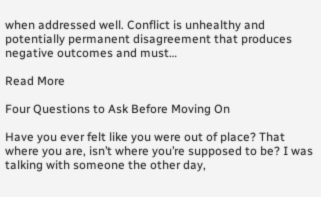when addressed well. Conflict is unhealthy and potentially permanent disagreement that produces negative outcomes and must…

Read More

Four Questions to Ask Before Moving On

Have you ever felt like you were out of place? That where you are, isn’t where you’re supposed to be? I was talking with someone the other day,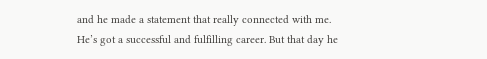and he made a statement that really connected with me. He’s got a successful and fulfilling career. But that day he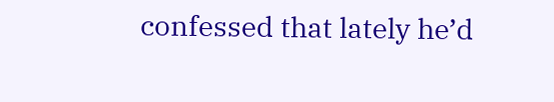confessed that lately he’d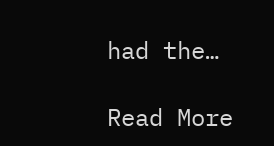had the…

Read More